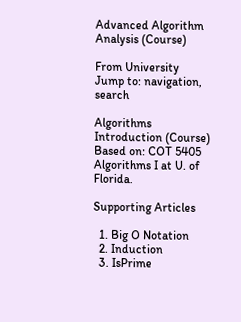Advanced Algorithm Analysis (Course)

From University
Jump to: navigation, search

Algorithms Introduction (Course)
Based on: COT 5405 Algorithms I at U. of Florida.

Supporting Articles

  1. Big O Notation
  2. Induction
  3. IsPrime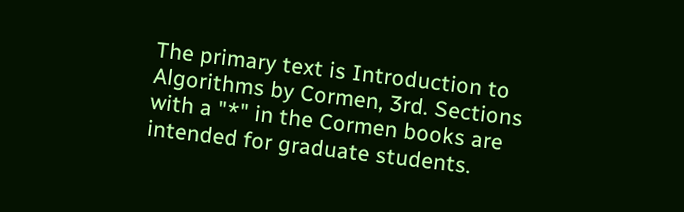The primary text is Introduction to Algorithms by Cormen, 3rd. Sections with a "*" in the Cormen books are intended for graduate students.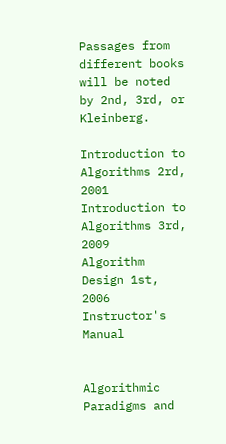Passages from different books will be noted by 2nd, 3rd, or Kleinberg.

Introduction to Algorithms 2rd, 2001
Introduction to Algorithms 3rd, 2009
Algorithm Design 1st, 2006
Instructor's Manual


Algorithmic Paradigms and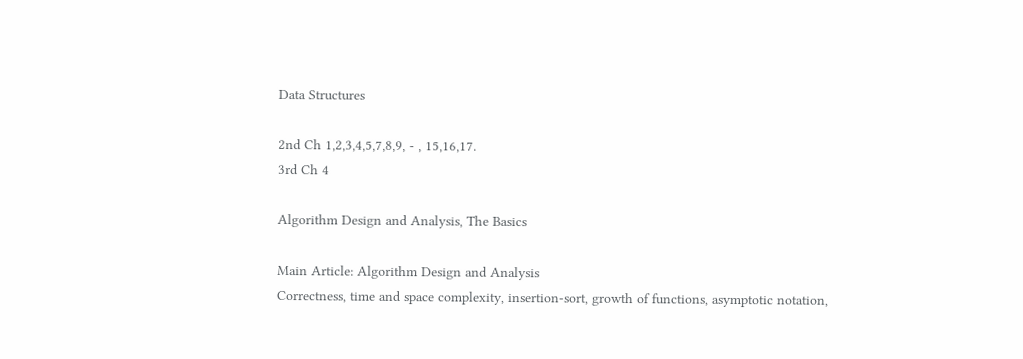Data Structures

2nd Ch 1,2,3,4,5,7,8,9, - , 15,16,17.
3rd Ch 4

Algorithm Design and Analysis, The Basics

Main Article: Algorithm Design and Analysis
Correctness, time and space complexity, insertion-sort, growth of functions, asymptotic notation,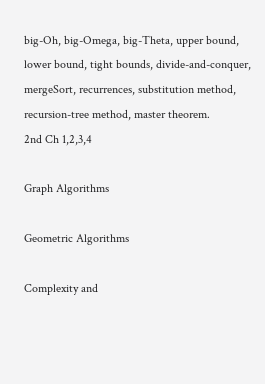big-Oh, big-Omega, big-Theta, upper bound, lower bound, tight bounds, divide-and-conquer, mergeSort, recurrences, substitution method, recursion-tree method, master theorem.
2nd Ch 1,2,3,4

Graph Algorithms

Geometric Algorithms

Complexity and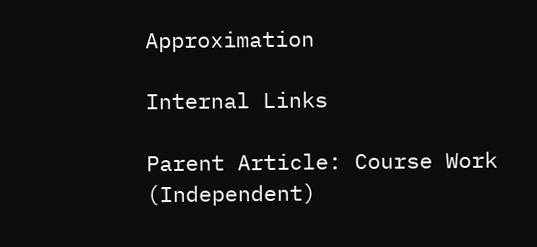Approximation

Internal Links

Parent Article: Course Work (Independent)